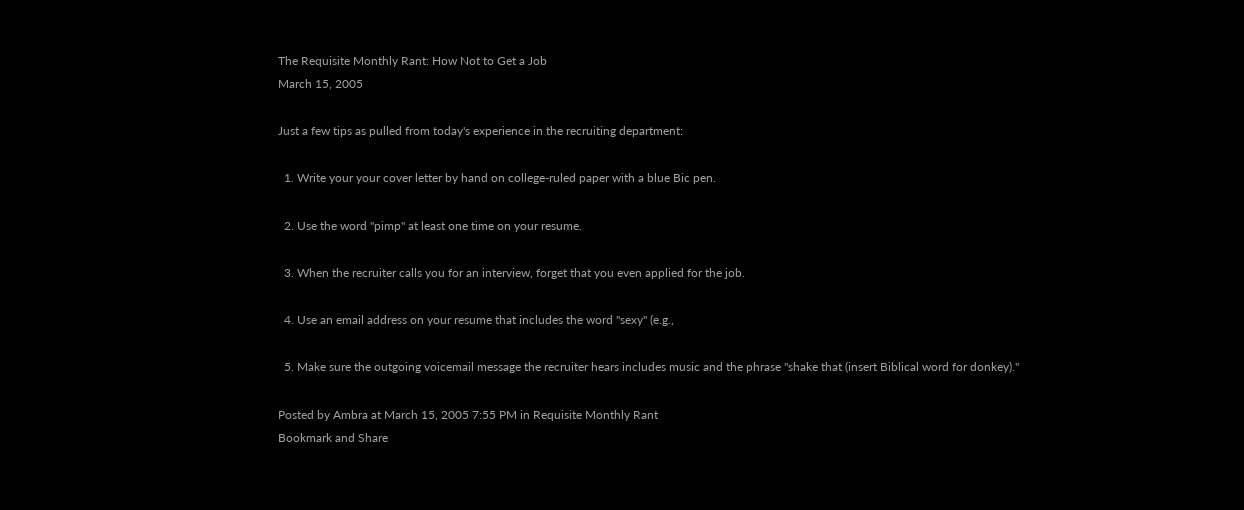The Requisite Monthly Rant: How Not to Get a Job
March 15, 2005

Just a few tips as pulled from today's experience in the recruiting department:

  1. Write your your cover letter by hand on college-ruled paper with a blue Bic pen.

  2. Use the word "pimp" at least one time on your resume.

  3. When the recruiter calls you for an interview, forget that you even applied for the job.

  4. Use an email address on your resume that includes the word "sexy" (e.g.,

  5. Make sure the outgoing voicemail message the recruiter hears includes music and the phrase "shake that (insert Biblical word for donkey)."

Posted by Ambra at March 15, 2005 7:55 PM in Requisite Monthly Rant
Bookmark and Share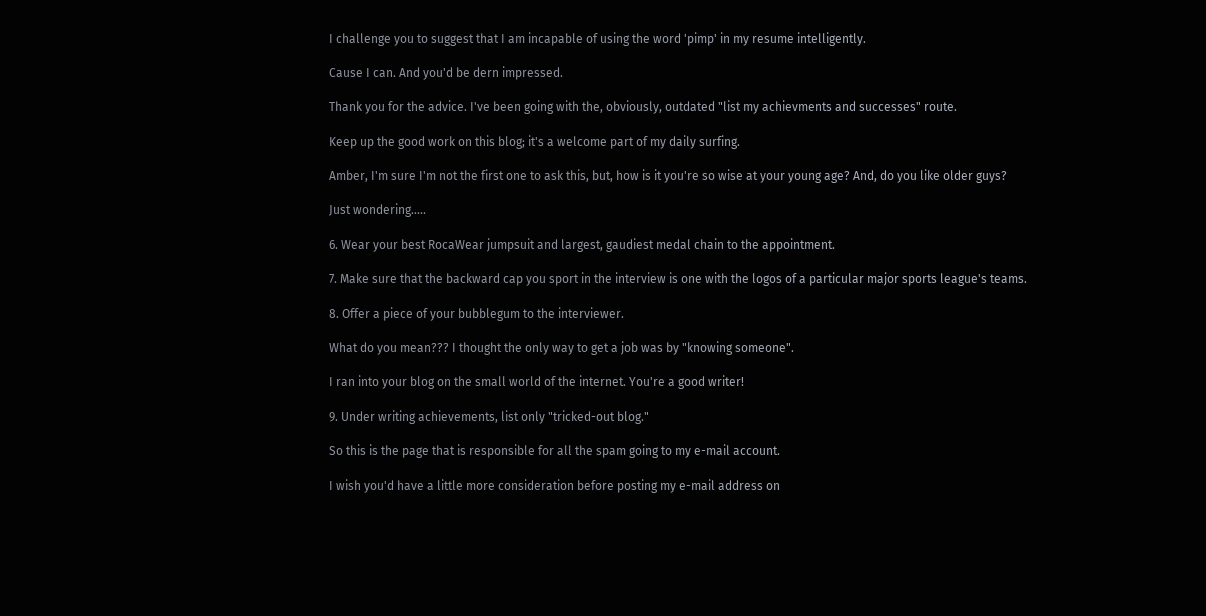I challenge you to suggest that I am incapable of using the word 'pimp' in my resume intelligently.

Cause I can. And you'd be dern impressed.

Thank you for the advice. I've been going with the, obviously, outdated "list my achievments and successes" route.

Keep up the good work on this blog; it's a welcome part of my daily surfing.

Amber, I'm sure I'm not the first one to ask this, but, how is it you're so wise at your young age? And, do you like older guys?

Just wondering.....

6. Wear your best RocaWear jumpsuit and largest, gaudiest medal chain to the appointment.

7. Make sure that the backward cap you sport in the interview is one with the logos of a particular major sports league's teams.

8. Offer a piece of your bubblegum to the interviewer.

What do you mean??? I thought the only way to get a job was by "knowing someone".

I ran into your blog on the small world of the internet. You're a good writer!

9. Under writing achievements, list only "tricked-out blog."

So this is the page that is responsible for all the spam going to my e-mail account.

I wish you'd have a little more consideration before posting my e-mail address on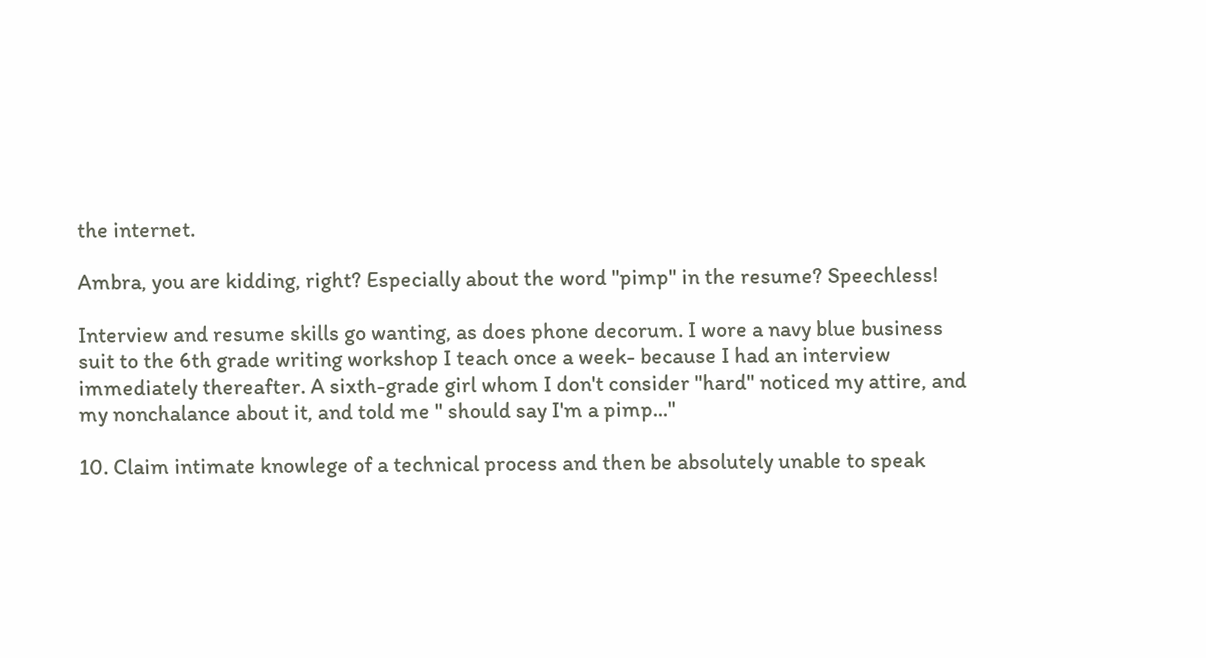the internet.

Ambra, you are kidding, right? Especially about the word "pimp" in the resume? Speechless!

Interview and resume skills go wanting, as does phone decorum. I wore a navy blue business suit to the 6th grade writing workshop I teach once a week- because I had an interview immediately thereafter. A sixth-grade girl whom I don't consider "hard" noticed my attire, and my nonchalance about it, and told me " should say I'm a pimp..."

10. Claim intimate knowlege of a technical process and then be absolutely unable to speak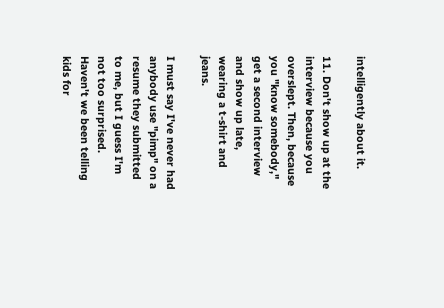intelligently about it.

11. Don't show up at the interview because you overslept. Then, because you "know somebody," get a second interview and show up late, wearing a t-shirt and jeans.

I must say I've never had anybody use "pimp" on a resume they submitted to me, but I guess I'm not too surprised. Haven't we been telling kids for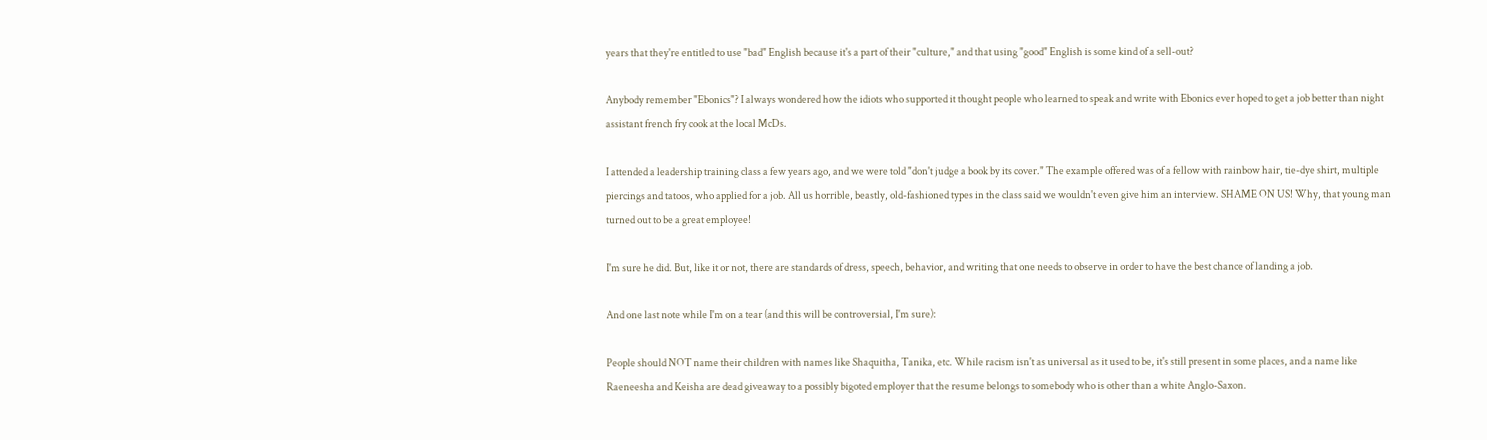years that they're entitled to use "bad" English because it's a part of their "culture," and that using "good" English is some kind of a sell-out?

Anybody remember "Ebonics"? I always wondered how the idiots who supported it thought people who learned to speak and write with Ebonics ever hoped to get a job better than night assistant french fry cook at the local McDs.

I attended a leadership training class a few years ago, and we were told "don't judge a book by its cover." The example offered was of a fellow with rainbow hair, tie-dye shirt, multiple piercings and tatoos, who applied for a job. All us horrible, beastly, old-fashioned types in the class said we wouldn't even give him an interview. SHAME ON US! Why, that young man turned out to be a great employee!

I'm sure he did. But, like it or not, there are standards of dress, speech, behavior, and writing that one needs to observe in order to have the best chance of landing a job.

And one last note while I'm on a tear (and this will be controversial, I'm sure):

People should NOT name their children with names like Shaquitha, Tanika, etc. While racism isn't as universal as it used to be, it's still present in some places, and a name like Raeneesha and Keisha are dead giveaway to a possibly bigoted employer that the resume belongs to somebody who is other than a white Anglo-Saxon.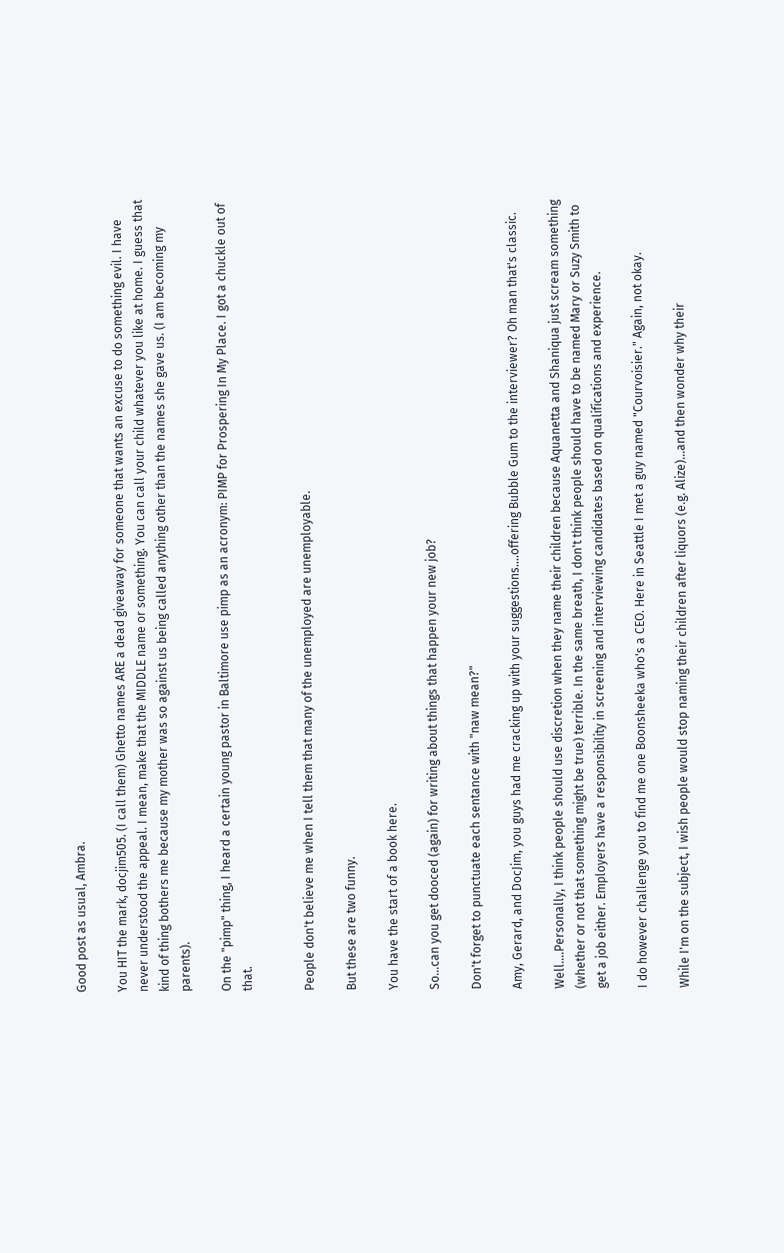Good post as usual, Ambra.

You HIT the mark, docjim505. (I call them) Ghetto names ARE a dead giveaway for someone that wants an excuse to do something evil. I have never understood the appeal. I mean, make that the MIDDLE name or something. You can call your child whatever you like at home. I guess that kind of thing bothers me because my mother was so against us being called anything other than the names she gave us. (I am becoming my parents).

On the "pimp" thing, I heard a certain young pastor in Baltimore use pimp as an acronym: PIMP for Prospering In My Place. I got a chuckle out of that.


People don't believe me when I tell them that many of the unemployed are unemployable.

But these are two funny.

You have the start of a book here.

So...can you get dooced (again) for writing about things that happen your new job?

Don't forget to punctuate each sentance with "naw mean?"

Amy, Gerard, and DocJim, you guys had me cracking up with your suggestions....offering Bubble Gum to the interviewer? Oh man that's classic.

Well....Personally, I think people should use discretion when they name their children because Aquanetta and Shaniqua just scream something (whether or not that something might be true) terrible. In the same breath, I don't think people should have to be named Mary or Suzy Smith to get a job either. Employers have a responsibility in screening and interviewing candidates based on qualifications and experience.

I do however challenge you to find me one Boonsheeka who's a CEO. Here in Seattle I met a guy named "Courvoisier." Again, not okay.

While I'm on the subject, I wish people would stop naming their children after liquors (e.g. Alize)...and then wonder why their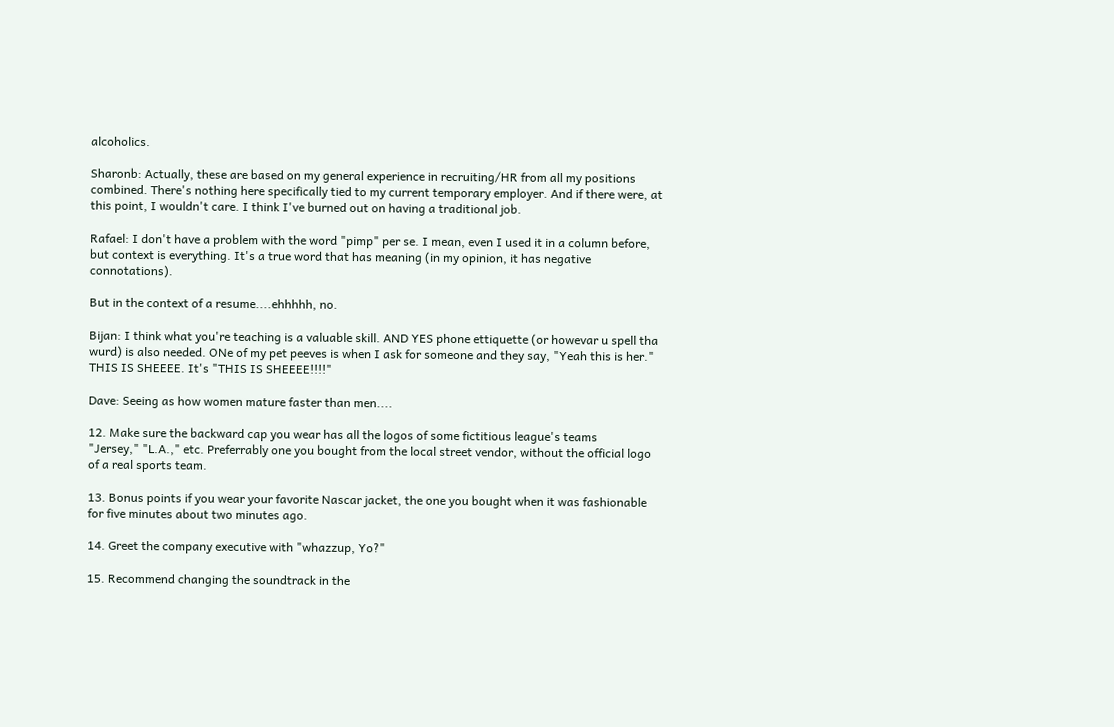alcoholics.

Sharonb: Actually, these are based on my general experience in recruiting/HR from all my positions combined. There's nothing here specifically tied to my current temporary employer. And if there were, at this point, I wouldn't care. I think I've burned out on having a traditional job.

Rafael: I don't have a problem with the word "pimp" per se. I mean, even I used it in a column before, but context is everything. It's a true word that has meaning (in my opinion, it has negative connotations).

But in the context of a resume....ehhhhh, no.

Bijan: I think what you're teaching is a valuable skill. AND YES phone ettiquette (or howevar u spell tha wurd) is also needed. ONe of my pet peeves is when I ask for someone and they say, "Yeah this is her." THIS IS SHEEEE. It's "THIS IS SHEEEE!!!!"

Dave: Seeing as how women mature faster than men....

12. Make sure the backward cap you wear has all the logos of some fictitious league's teams
"Jersey," "L.A.," etc. Preferrably one you bought from the local street vendor, without the official logo of a real sports team.

13. Bonus points if you wear your favorite Nascar jacket, the one you bought when it was fashionable for five minutes about two minutes ago.

14. Greet the company executive with "whazzup, Yo?"

15. Recommend changing the soundtrack in the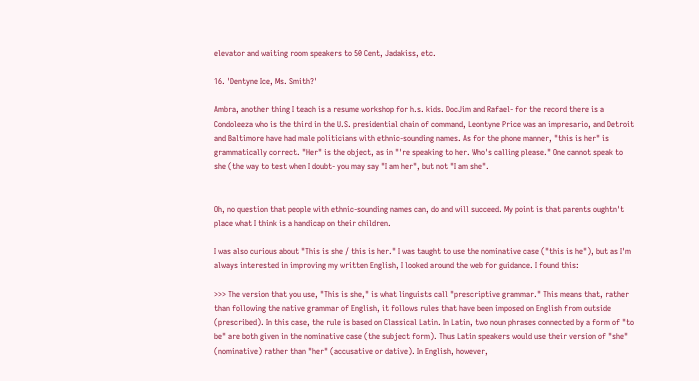elevator and waiting room speakers to 50 Cent, Jadakiss, etc.

16. 'Dentyne Ice, Ms. Smith?'

Ambra, another thing I teach is a resume workshop for h.s. kids. DocJim and Rafael- for the record there is a Condoleeza who is the third in the U.S. presidential chain of command, Leontyne Price was an impresario, and Detroit and Baltimore have had male politicians with ethnic-sounding names. As for the phone manner, "this is her" is grammatically correct. "Her" is the object, as in "'re speaking to her. Who's calling please." One cannot speak to she (the way to test when I doubt- you may say "I am her", but not "I am she".


Oh, no question that people with ethnic-sounding names can, do and will succeed. My point is that parents oughtn't place what I think is a handicap on their children.

I was also curious about "This is she / this is her." I was taught to use the nominative case ("this is he"), but as I'm always interested in improving my written English, I looked around the web for guidance. I found this:

>>> The version that you use, "This is she," is what linguists call "prescriptive grammar." This means that, rather than following the native grammar of English, it follows rules that have been imposed on English from outside (prescribed). In this case, the rule is based on Classical Latin. In Latin, two noun phrases connected by a form of "to be" are both given in the nominative case (the subject form). Thus Latin speakers would use their version of "she" (nominative) rather than "her" (accusative or dative). In English, however,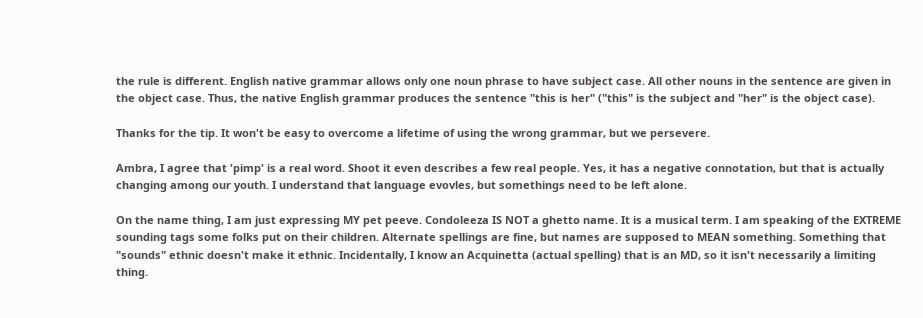the rule is different. English native grammar allows only one noun phrase to have subject case. All other nouns in the sentence are given in the object case. Thus, the native English grammar produces the sentence "this is her" ("this" is the subject and "her" is the object case).

Thanks for the tip. It won't be easy to overcome a lifetime of using the wrong grammar, but we persevere.

Ambra, I agree that 'pimp' is a real word. Shoot it even describes a few real people. Yes, it has a negative connotation, but that is actually changing among our youth. I understand that language evovles, but somethings need to be left alone.

On the name thing, I am just expressing MY pet peeve. Condoleeza IS NOT a ghetto name. It is a musical term. I am speaking of the EXTREME sounding tags some folks put on their children. Alternate spellings are fine, but names are supposed to MEAN something. Something that "sounds" ethnic doesn't make it ethnic. Incidentally, I know an Acquinetta (actual spelling) that is an MD, so it isn't necessarily a limiting thing.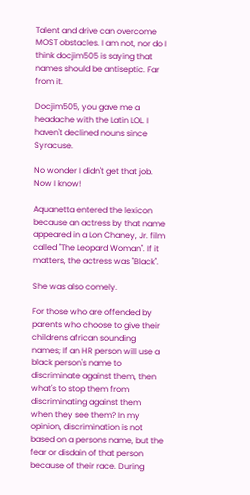Talent and drive can overcome MOST obstacles. I am not, nor do I think docjim505 is saying that names should be antiseptic. Far from it.

Docjim505, you gave me a headache with the Latin LOL. I haven't declined nouns since Syracuse.

No wonder I didn't get that job. Now I know!

Aquanetta entered the lexicon because an actress by that name appeared in a Lon Chaney, Jr. film called "The Leopard Woman". If it matters, the actress was "Black".

She was also comely.

For those who are offended by parents who choose to give their childrens african sounding names; If an HR person will use a black person's name to discriminate against them, then what's to stop them from discriminating against them when they see them? In my opinion, discrimination is not based on a persons name, but the fear or disdain of that person because of their race. During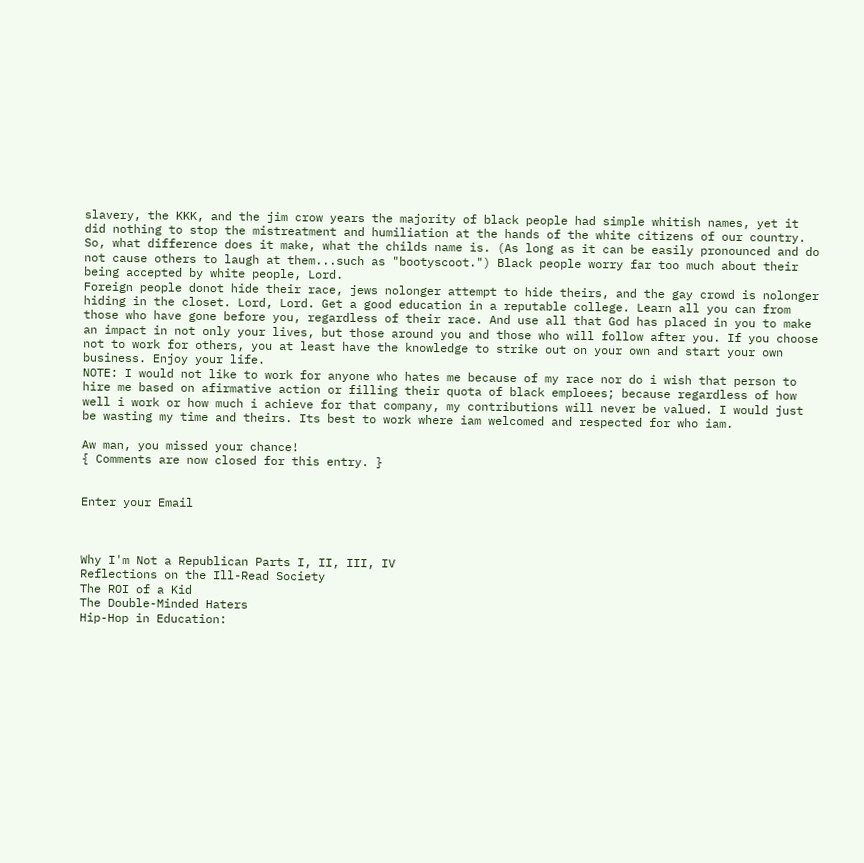slavery, the KKK, and the jim crow years the majority of black people had simple whitish names, yet it did nothing to stop the mistreatment and humiliation at the hands of the white citizens of our country. So, what difference does it make, what the childs name is. (As long as it can be easily pronounced and do not cause others to laugh at them...such as "bootyscoot.") Black people worry far too much about their being accepted by white people, Lord.
Foreign people donot hide their race, jews nolonger attempt to hide theirs, and the gay crowd is nolonger hiding in the closet. Lord, Lord. Get a good education in a reputable college. Learn all you can from those who have gone before you, regardless of their race. And use all that God has placed in you to make an impact in not only your lives, but those around you and those who will follow after you. If you choose not to work for others, you at least have the knowledge to strike out on your own and start your own business. Enjoy your life.
NOTE: I would not like to work for anyone who hates me because of my race nor do i wish that person to hire me based on afirmative action or filling their quota of black emploees; because regardless of how well i work or how much i achieve for that company, my contributions will never be valued. I would just be wasting my time and theirs. Its best to work where iam welcomed and respected for who iam.

Aw man, you missed your chance!
{ Comments are now closed for this entry. }


Enter your Email



Why I'm Not a Republican Parts I, II, III, IV
Reflections on the Ill-Read Society
The ROI of a Kid
The Double-Minded Haters
Hip-Hop in Education: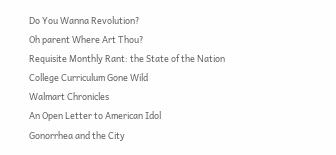Do You Wanna Revolution?
Oh parent Where Art Thou?
Requisite Monthly Rant: the State of the Nation
College Curriculum Gone Wild
Walmart Chronicles
An Open Letter to American Idol
Gonorrhea and the City